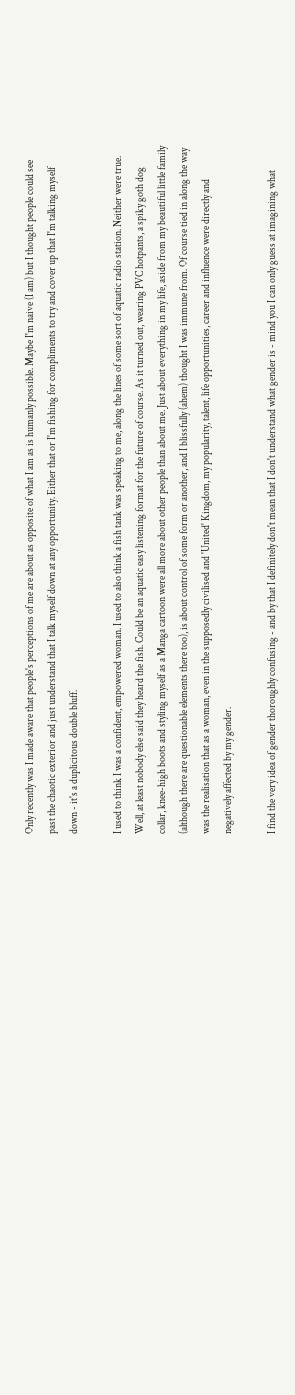Only recently was I made aware that people's perceptions of me are about as opposite of what I am as is humanly possible. Maybe I'm naive (I am) but I thought people could see past the chaotic exterior and just understand that I talk myself down at any opportunity. Either that or I'm fishing for compliments to try and cover up that I'm talking myself down - it's a duplicitous double bluff.

I used to think I was a confident, empowered woman. I used to also think a fish tank was speaking to me, along the lines of some sort of aquatic radio station. Neither were true. Well, at least nobody else said they heard the fish. Could be an aquatic easy listening format for the future of course. As it turned out, wearing PVC hotpants, a spiky goth dog collar, knee-high boots and styling myself as a Manga cartoon were all more about other people than about me. Just about everything in my life, aside from my beautiful little family (although there are questionable elements there too), is about control of some form or another, and I blissfully (ahem) thought I was immune from. Of course tied in along the way was the realisation that as a woman, even in the supposedly civilised and 'United' Kingdom, my popularity, talent, life opportunities, career and influence were directly and negatively affected by my gender.

I find the very idea of gender thoroughly confusing - and by that I definitely don't mean that I don't understand what gender is - mind you I can only guess at imagining what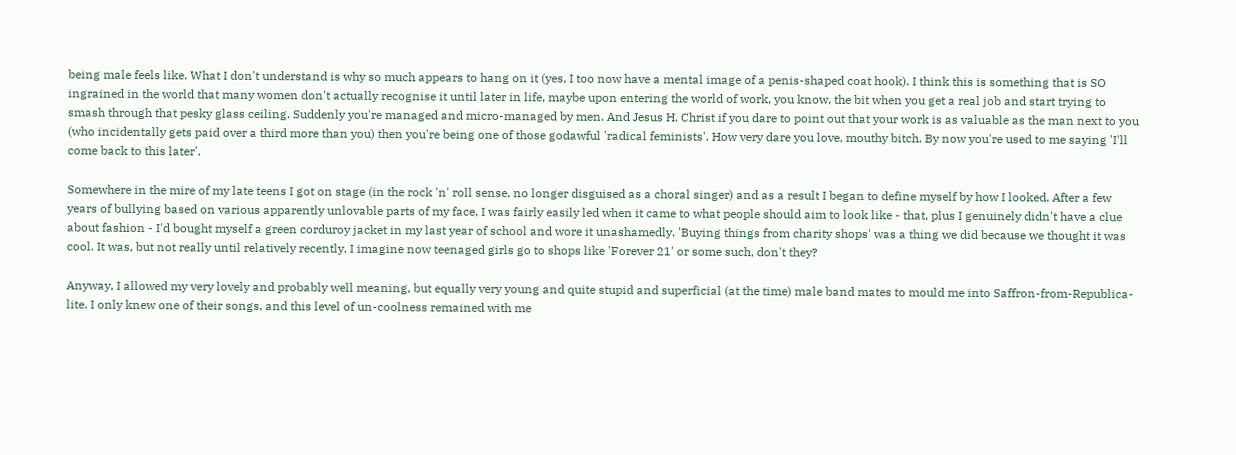being male feels like. What I don't understand is why so much appears to hang on it (yes, I too now have a mental image of a penis-shaped coat hook). I think this is something that is SO ingrained in the world that many women don't actually recognise it until later in life, maybe upon entering the world of work, you know, the bit when you get a real job and start trying to smash through that pesky glass ceiling. Suddenly you're managed and micro-managed by men. And Jesus H. Christ if you dare to point out that your work is as valuable as the man next to you (who incidentally gets paid over a third more than you) then you're being one of those godawful 'radical feminists'. How very dare you love, mouthy bitch. By now you're used to me saying 'I'll come back to this later'.

Somewhere in the mire of my late teens I got on stage (in the rock 'n' roll sense, no longer disguised as a choral singer) and as a result I began to define myself by how I looked. After a few years of bullying based on various apparently unlovable parts of my face, I was fairly easily led when it came to what people should aim to look like - that, plus I genuinely didn't have a clue about fashion - I'd bought myself a green corduroy jacket in my last year of school and wore it unashamedly. 'Buying things from charity shops' was a thing we did because we thought it was cool. It was, but not really until relatively recently. I imagine now teenaged girls go to shops like 'Forever 21' or some such, don't they?

Anyway, I allowed my very lovely and probably well meaning, but equally very young and quite stupid and superficial (at the time) male band mates to mould me into Saffron-from-Republica-lite. I only knew one of their songs, and this level of un-coolness remained with me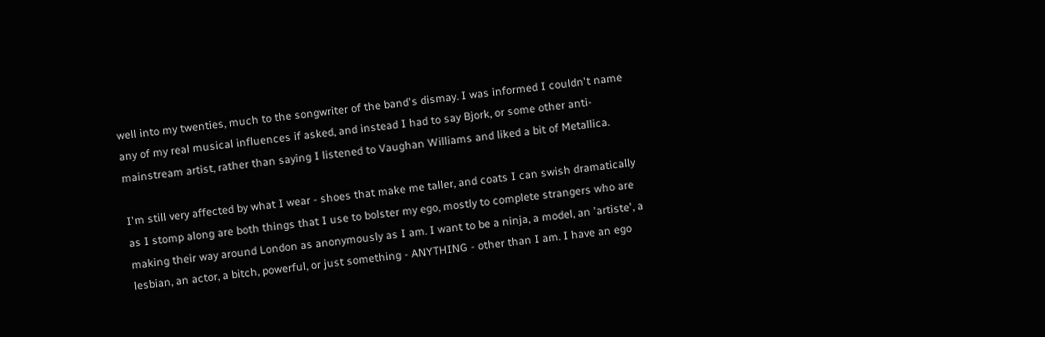well into my twenties, much to the songwriter of the band's dismay. I was informed I couldn't name any of my real musical influences if asked, and instead I had to say Bjork, or some other anti-mainstream artist, rather than saying I listened to Vaughan Williams and liked a bit of Metallica.

I'm still very affected by what I wear - shoes that make me taller, and coats I can swish dramatically as I stomp along are both things that I use to bolster my ego, mostly to complete strangers who are making their way around London as anonymously as I am. I want to be a ninja, a model, an 'artiste', a lesbian, an actor, a bitch, powerful, or just something - ANYTHING - other than I am. I have an ego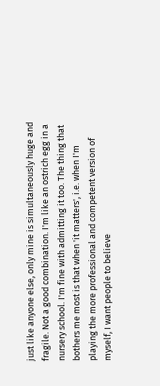just like anyone else, only mine is simultaneously huge and fragile. Not a good combination. I'm like an ostrich egg in a nursery school. I'm fine with admitting it too. The thing that bothers me most is that when 'it matters', i.e. when I'm playing the more professional and competent version of myself, I want people to believe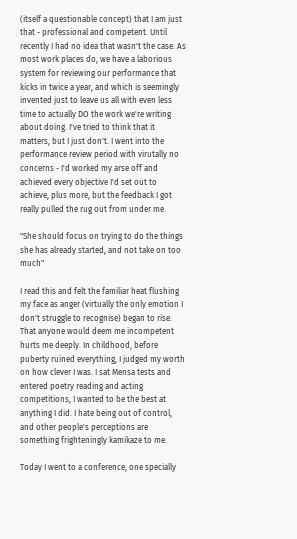(itself a questionable concept) that I am just that - professional and competent. Until recently I had no idea that wasn't the case. As most work places do, we have a laborious system for reviewing our performance that kicks in twice a year, and which is seemingly invented just to leave us all with even less time to actually DO the work we're writing about doing. I've tried to think that it matters, but I just don't. I went into the performance review period with virutally no concerns - I'd worked my arse off and achieved every objective I'd set out to achieve, plus more, but the feedback I got really pulled the rug out from under me.

"She should focus on trying to do the things she has already started, and not take on too much"

I read this and felt the familiar heat flushing my face as anger (virtually the only emotion I don't struggle to recognise) began to rise. That anyone would deem me incompetent hurts me deeply. In childhood, before puberty ruined everything, I judged my worth on how clever I was. I sat Mensa tests and entered poetry reading and acting competitions, I wanted to be the best at anything I did. I hate being out of control, and other people's perceptions are something frighteningly kamikaze to me.

Today I went to a conference, one specially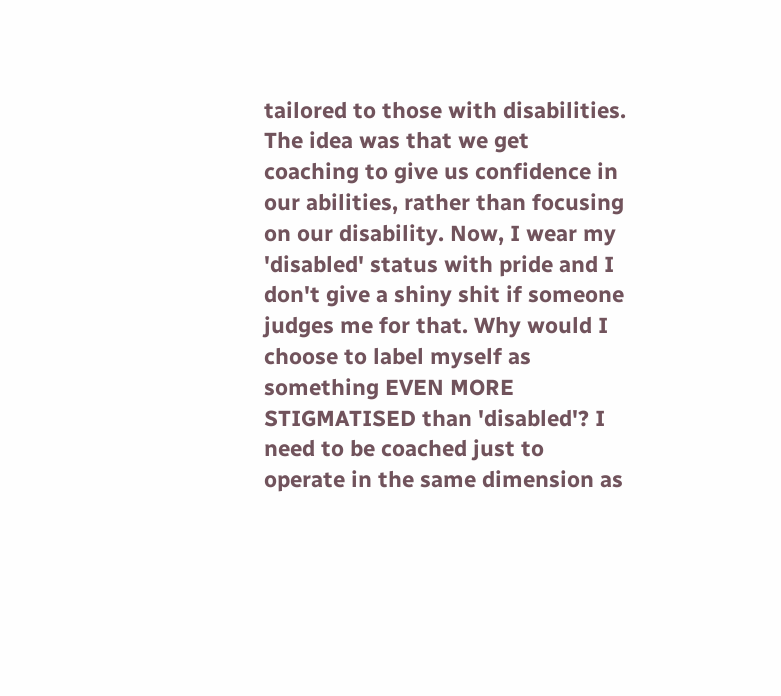tailored to those with disabilities. The idea was that we get coaching to give us confidence in our abilities, rather than focusing on our disability. Now, I wear my 'disabled' status with pride and I don't give a shiny shit if someone judges me for that. Why would I choose to label myself as something EVEN MORE STIGMATISED than 'disabled'? I need to be coached just to operate in the same dimension as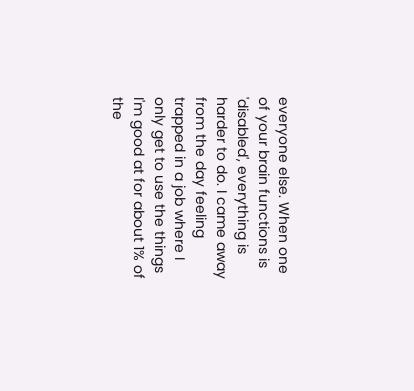everyone else. When one of your brain functions is 'disabled', everything is harder to do. I came away from the day feeling trapped in a job where I only get to use the things I'm good at for about 1% of the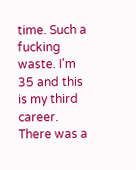time. Such a fucking waste. I'm 35 and this is my third career. There was a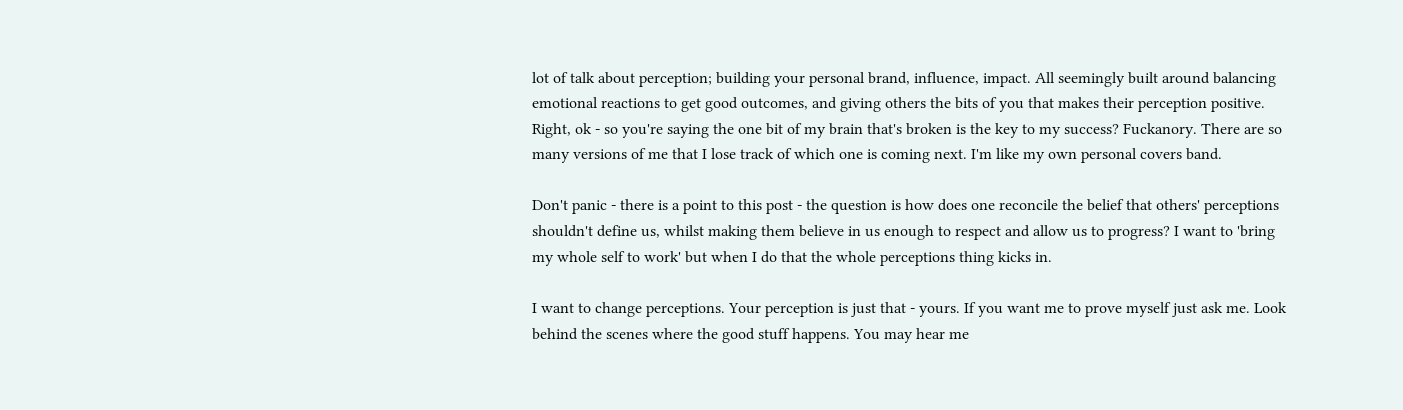lot of talk about perception; building your personal brand, influence, impact. All seemingly built around balancing emotional reactions to get good outcomes, and giving others the bits of you that makes their perception positive. Right, ok - so you're saying the one bit of my brain that's broken is the key to my success? Fuckanory. There are so many versions of me that I lose track of which one is coming next. I'm like my own personal covers band.

Don't panic - there is a point to this post - the question is how does one reconcile the belief that others' perceptions shouldn't define us, whilst making them believe in us enough to respect and allow us to progress? I want to 'bring my whole self to work' but when I do that the whole perceptions thing kicks in.

I want to change perceptions. Your perception is just that - yours. If you want me to prove myself just ask me. Look behind the scenes where the good stuff happens. You may hear me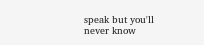speak but you'll never know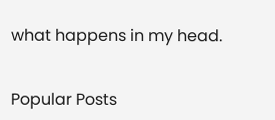what happens in my head.


Popular Posts